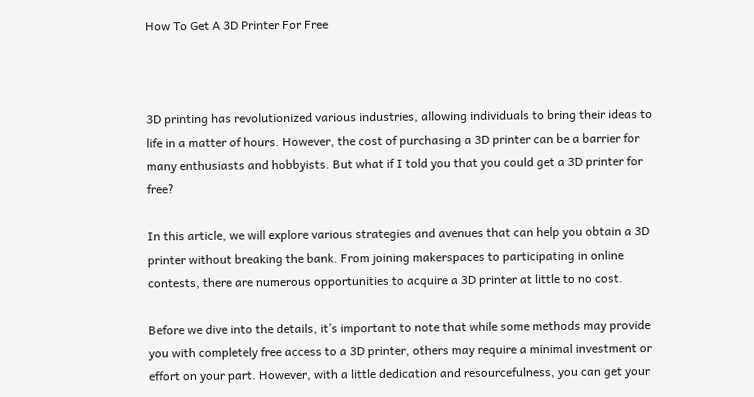How To Get A 3D Printer For Free



3D printing has revolutionized various industries, allowing individuals to bring their ideas to life in a matter of hours. However, the cost of purchasing a 3D printer can be a barrier for many enthusiasts and hobbyists. But what if I told you that you could get a 3D printer for free?

In this article, we will explore various strategies and avenues that can help you obtain a 3D printer without breaking the bank. From joining makerspaces to participating in online contests, there are numerous opportunities to acquire a 3D printer at little to no cost.

Before we dive into the details, it’s important to note that while some methods may provide you with completely free access to a 3D printer, others may require a minimal investment or effort on your part. However, with a little dedication and resourcefulness, you can get your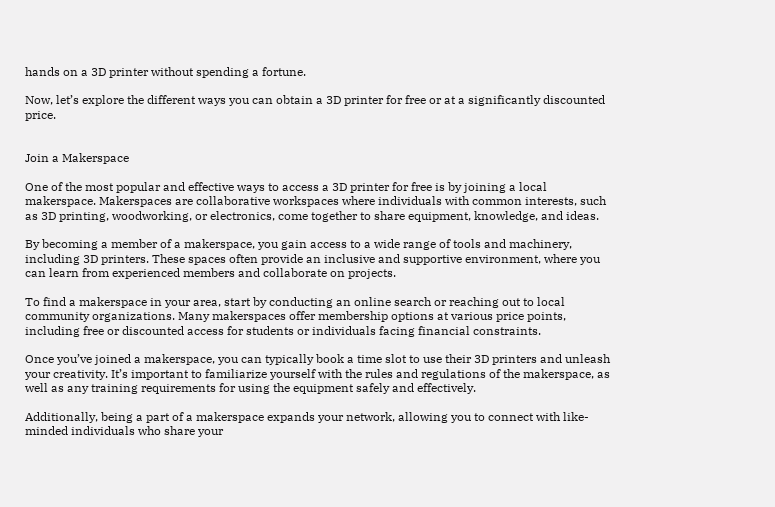hands on a 3D printer without spending a fortune.

Now, let’s explore the different ways you can obtain a 3D printer for free or at a significantly discounted price.


Join a Makerspace

One of the most popular and effective ways to access a 3D printer for free is by joining a local makerspace. Makerspaces are collaborative workspaces where individuals with common interests, such as 3D printing, woodworking, or electronics, come together to share equipment, knowledge, and ideas.

By becoming a member of a makerspace, you gain access to a wide range of tools and machinery, including 3D printers. These spaces often provide an inclusive and supportive environment, where you can learn from experienced members and collaborate on projects.

To find a makerspace in your area, start by conducting an online search or reaching out to local community organizations. Many makerspaces offer membership options at various price points, including free or discounted access for students or individuals facing financial constraints.

Once you’ve joined a makerspace, you can typically book a time slot to use their 3D printers and unleash your creativity. It’s important to familiarize yourself with the rules and regulations of the makerspace, as well as any training requirements for using the equipment safely and effectively.

Additionally, being a part of a makerspace expands your network, allowing you to connect with like-minded individuals who share your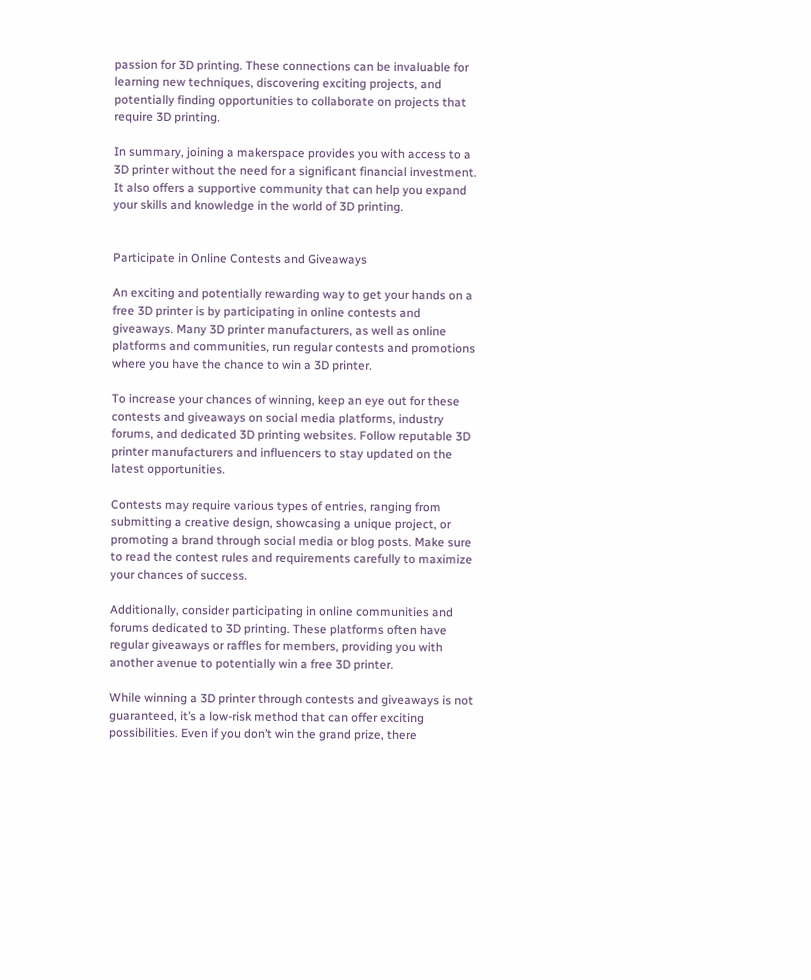passion for 3D printing. These connections can be invaluable for learning new techniques, discovering exciting projects, and potentially finding opportunities to collaborate on projects that require 3D printing.

In summary, joining a makerspace provides you with access to a 3D printer without the need for a significant financial investment. It also offers a supportive community that can help you expand your skills and knowledge in the world of 3D printing.


Participate in Online Contests and Giveaways

An exciting and potentially rewarding way to get your hands on a free 3D printer is by participating in online contests and giveaways. Many 3D printer manufacturers, as well as online platforms and communities, run regular contests and promotions where you have the chance to win a 3D printer.

To increase your chances of winning, keep an eye out for these contests and giveaways on social media platforms, industry forums, and dedicated 3D printing websites. Follow reputable 3D printer manufacturers and influencers to stay updated on the latest opportunities.

Contests may require various types of entries, ranging from submitting a creative design, showcasing a unique project, or promoting a brand through social media or blog posts. Make sure to read the contest rules and requirements carefully to maximize your chances of success.

Additionally, consider participating in online communities and forums dedicated to 3D printing. These platforms often have regular giveaways or raffles for members, providing you with another avenue to potentially win a free 3D printer.

While winning a 3D printer through contests and giveaways is not guaranteed, it’s a low-risk method that can offer exciting possibilities. Even if you don’t win the grand prize, there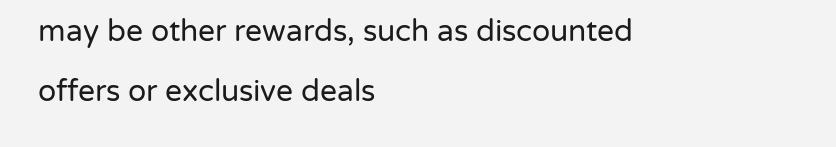may be other rewards, such as discounted offers or exclusive deals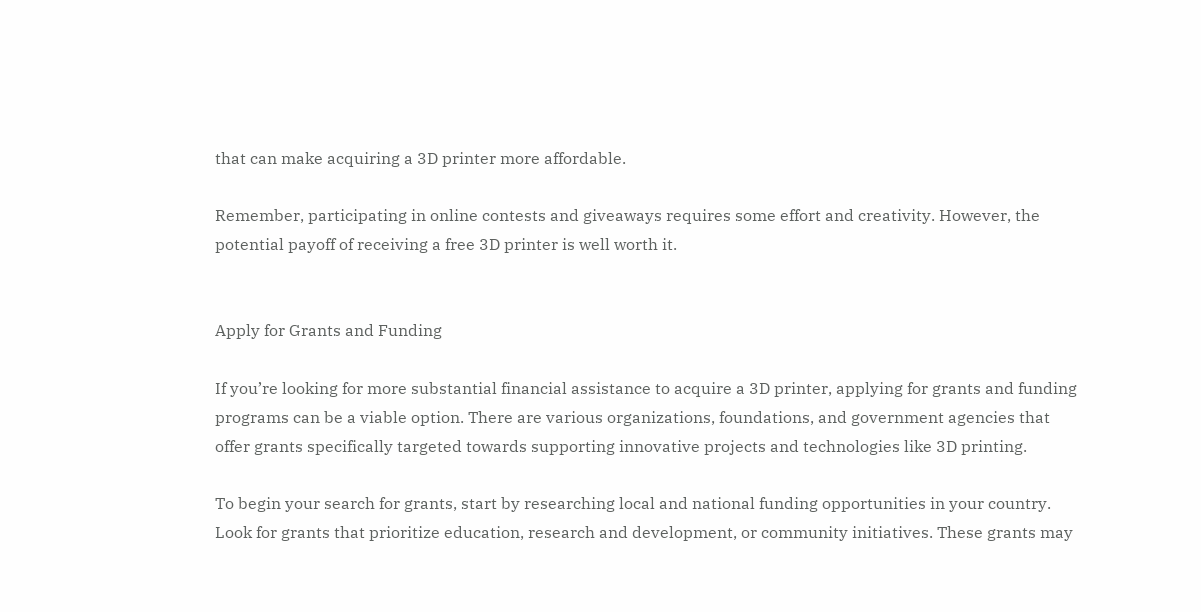that can make acquiring a 3D printer more affordable.

Remember, participating in online contests and giveaways requires some effort and creativity. However, the potential payoff of receiving a free 3D printer is well worth it.


Apply for Grants and Funding

If you’re looking for more substantial financial assistance to acquire a 3D printer, applying for grants and funding programs can be a viable option. There are various organizations, foundations, and government agencies that offer grants specifically targeted towards supporting innovative projects and technologies like 3D printing.

To begin your search for grants, start by researching local and national funding opportunities in your country. Look for grants that prioritize education, research and development, or community initiatives. These grants may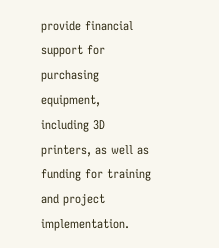provide financial support for purchasing equipment, including 3D printers, as well as funding for training and project implementation.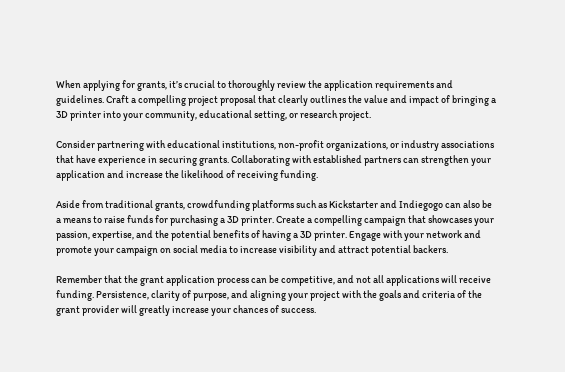When applying for grants, it’s crucial to thoroughly review the application requirements and guidelines. Craft a compelling project proposal that clearly outlines the value and impact of bringing a 3D printer into your community, educational setting, or research project.

Consider partnering with educational institutions, non-profit organizations, or industry associations that have experience in securing grants. Collaborating with established partners can strengthen your application and increase the likelihood of receiving funding.

Aside from traditional grants, crowdfunding platforms such as Kickstarter and Indiegogo can also be a means to raise funds for purchasing a 3D printer. Create a compelling campaign that showcases your passion, expertise, and the potential benefits of having a 3D printer. Engage with your network and promote your campaign on social media to increase visibility and attract potential backers.

Remember that the grant application process can be competitive, and not all applications will receive funding. Persistence, clarity of purpose, and aligning your project with the goals and criteria of the grant provider will greatly increase your chances of success.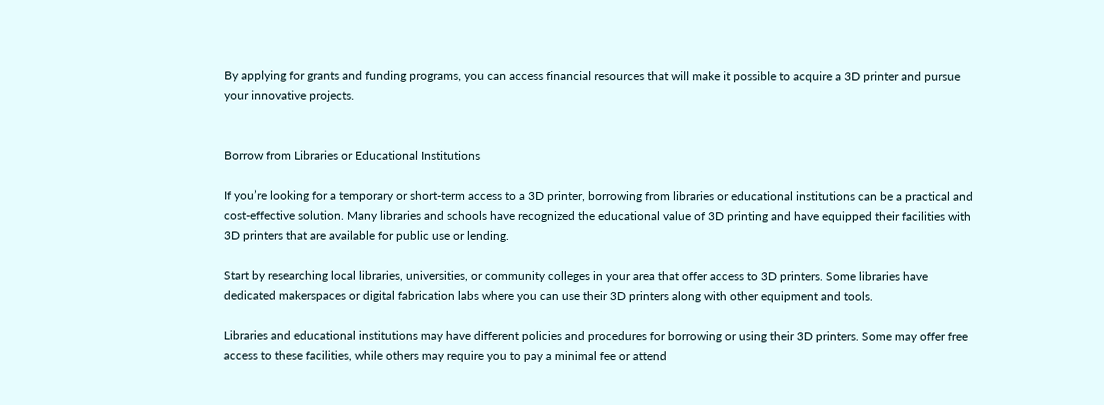By applying for grants and funding programs, you can access financial resources that will make it possible to acquire a 3D printer and pursue your innovative projects.


Borrow from Libraries or Educational Institutions

If you’re looking for a temporary or short-term access to a 3D printer, borrowing from libraries or educational institutions can be a practical and cost-effective solution. Many libraries and schools have recognized the educational value of 3D printing and have equipped their facilities with 3D printers that are available for public use or lending.

Start by researching local libraries, universities, or community colleges in your area that offer access to 3D printers. Some libraries have dedicated makerspaces or digital fabrication labs where you can use their 3D printers along with other equipment and tools.

Libraries and educational institutions may have different policies and procedures for borrowing or using their 3D printers. Some may offer free access to these facilities, while others may require you to pay a minimal fee or attend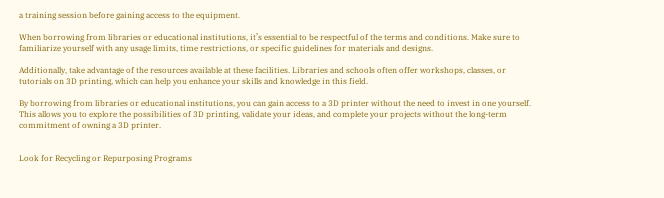a training session before gaining access to the equipment.

When borrowing from libraries or educational institutions, it’s essential to be respectful of the terms and conditions. Make sure to familiarize yourself with any usage limits, time restrictions, or specific guidelines for materials and designs.

Additionally, take advantage of the resources available at these facilities. Libraries and schools often offer workshops, classes, or tutorials on 3D printing, which can help you enhance your skills and knowledge in this field.

By borrowing from libraries or educational institutions, you can gain access to a 3D printer without the need to invest in one yourself. This allows you to explore the possibilities of 3D printing, validate your ideas, and complete your projects without the long-term commitment of owning a 3D printer.


Look for Recycling or Repurposing Programs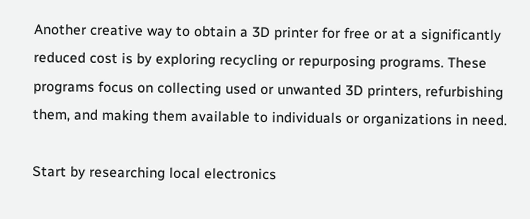Another creative way to obtain a 3D printer for free or at a significantly reduced cost is by exploring recycling or repurposing programs. These programs focus on collecting used or unwanted 3D printers, refurbishing them, and making them available to individuals or organizations in need.

Start by researching local electronics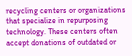recycling centers or organizations that specialize in repurposing technology. These centers often accept donations of outdated or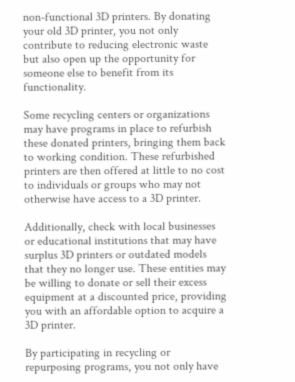non-functional 3D printers. By donating your old 3D printer, you not only contribute to reducing electronic waste but also open up the opportunity for someone else to benefit from its functionality.

Some recycling centers or organizations may have programs in place to refurbish these donated printers, bringing them back to working condition. These refurbished printers are then offered at little to no cost to individuals or groups who may not otherwise have access to a 3D printer.

Additionally, check with local businesses or educational institutions that may have surplus 3D printers or outdated models that they no longer use. These entities may be willing to donate or sell their excess equipment at a discounted price, providing you with an affordable option to acquire a 3D printer.

By participating in recycling or repurposing programs, you not only have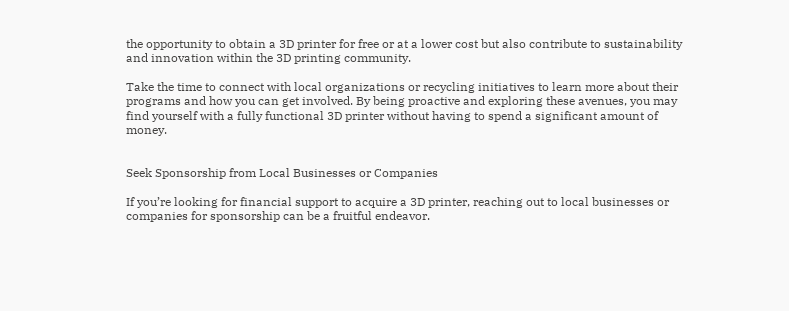the opportunity to obtain a 3D printer for free or at a lower cost but also contribute to sustainability and innovation within the 3D printing community.

Take the time to connect with local organizations or recycling initiatives to learn more about their programs and how you can get involved. By being proactive and exploring these avenues, you may find yourself with a fully functional 3D printer without having to spend a significant amount of money.


Seek Sponsorship from Local Businesses or Companies

If you’re looking for financial support to acquire a 3D printer, reaching out to local businesses or companies for sponsorship can be a fruitful endeavor.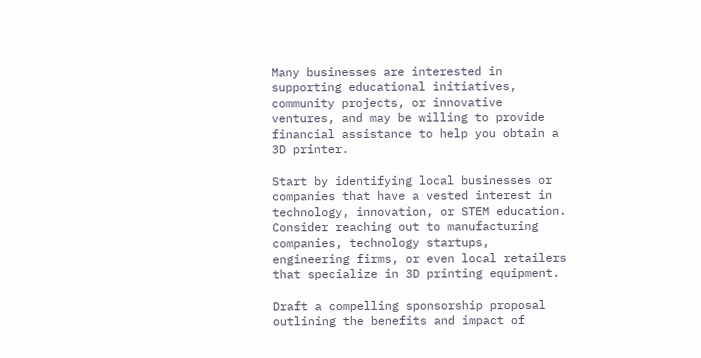Many businesses are interested in supporting educational initiatives, community projects, or innovative ventures, and may be willing to provide financial assistance to help you obtain a 3D printer.

Start by identifying local businesses or companies that have a vested interest in technology, innovation, or STEM education. Consider reaching out to manufacturing companies, technology startups, engineering firms, or even local retailers that specialize in 3D printing equipment.

Draft a compelling sponsorship proposal outlining the benefits and impact of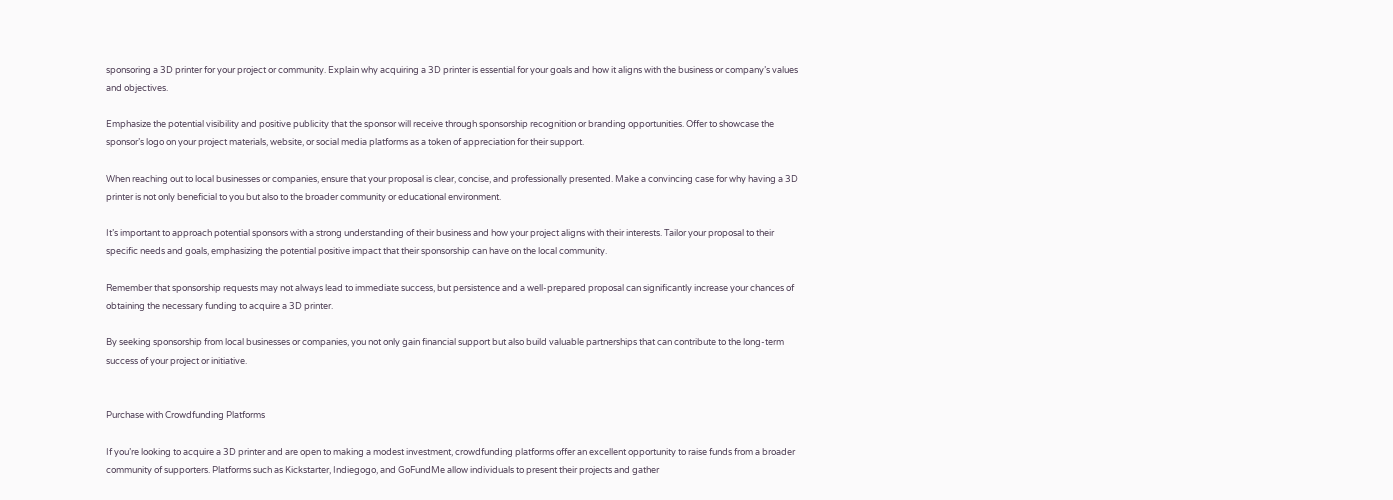sponsoring a 3D printer for your project or community. Explain why acquiring a 3D printer is essential for your goals and how it aligns with the business or company’s values and objectives.

Emphasize the potential visibility and positive publicity that the sponsor will receive through sponsorship recognition or branding opportunities. Offer to showcase the sponsor’s logo on your project materials, website, or social media platforms as a token of appreciation for their support.

When reaching out to local businesses or companies, ensure that your proposal is clear, concise, and professionally presented. Make a convincing case for why having a 3D printer is not only beneficial to you but also to the broader community or educational environment.

It’s important to approach potential sponsors with a strong understanding of their business and how your project aligns with their interests. Tailor your proposal to their specific needs and goals, emphasizing the potential positive impact that their sponsorship can have on the local community.

Remember that sponsorship requests may not always lead to immediate success, but persistence and a well-prepared proposal can significantly increase your chances of obtaining the necessary funding to acquire a 3D printer.

By seeking sponsorship from local businesses or companies, you not only gain financial support but also build valuable partnerships that can contribute to the long-term success of your project or initiative.


Purchase with Crowdfunding Platforms

If you’re looking to acquire a 3D printer and are open to making a modest investment, crowdfunding platforms offer an excellent opportunity to raise funds from a broader community of supporters. Platforms such as Kickstarter, Indiegogo, and GoFundMe allow individuals to present their projects and gather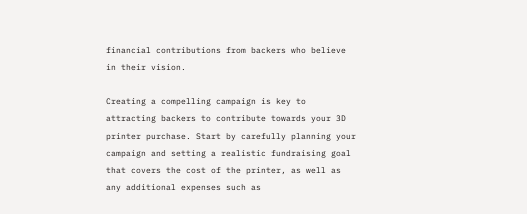financial contributions from backers who believe in their vision.

Creating a compelling campaign is key to attracting backers to contribute towards your 3D printer purchase. Start by carefully planning your campaign and setting a realistic fundraising goal that covers the cost of the printer, as well as any additional expenses such as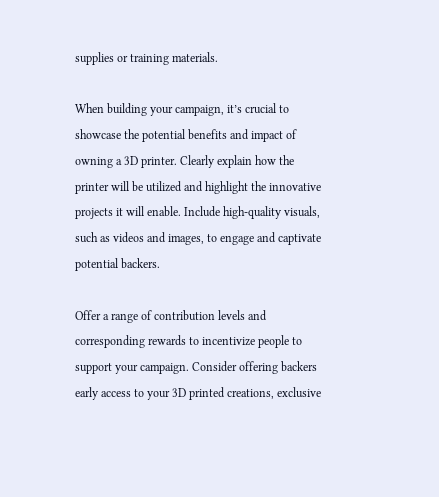supplies or training materials.

When building your campaign, it’s crucial to showcase the potential benefits and impact of owning a 3D printer. Clearly explain how the printer will be utilized and highlight the innovative projects it will enable. Include high-quality visuals, such as videos and images, to engage and captivate potential backers.

Offer a range of contribution levels and corresponding rewards to incentivize people to support your campaign. Consider offering backers early access to your 3D printed creations, exclusive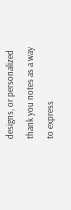designs, or personalized thank you notes as a way to express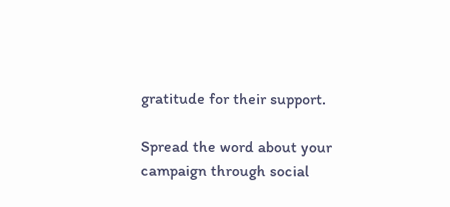gratitude for their support.

Spread the word about your campaign through social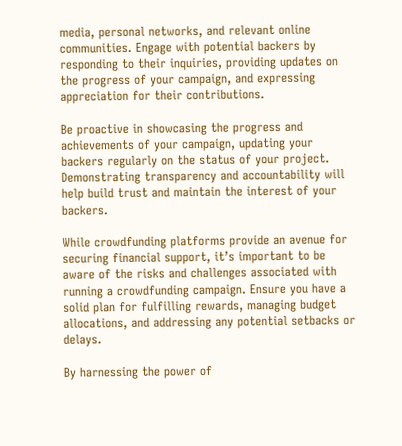media, personal networks, and relevant online communities. Engage with potential backers by responding to their inquiries, providing updates on the progress of your campaign, and expressing appreciation for their contributions.

Be proactive in showcasing the progress and achievements of your campaign, updating your backers regularly on the status of your project. Demonstrating transparency and accountability will help build trust and maintain the interest of your backers.

While crowdfunding platforms provide an avenue for securing financial support, it’s important to be aware of the risks and challenges associated with running a crowdfunding campaign. Ensure you have a solid plan for fulfilling rewards, managing budget allocations, and addressing any potential setbacks or delays.

By harnessing the power of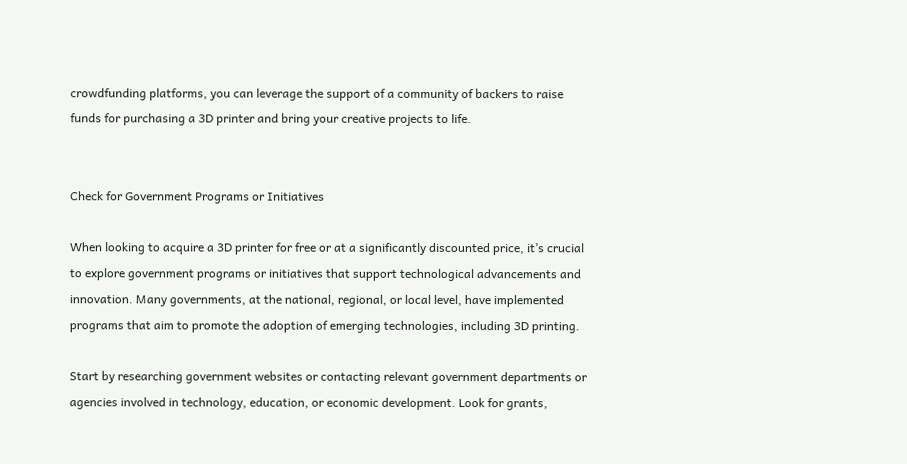crowdfunding platforms, you can leverage the support of a community of backers to raise funds for purchasing a 3D printer and bring your creative projects to life.


Check for Government Programs or Initiatives

When looking to acquire a 3D printer for free or at a significantly discounted price, it’s crucial to explore government programs or initiatives that support technological advancements and innovation. Many governments, at the national, regional, or local level, have implemented programs that aim to promote the adoption of emerging technologies, including 3D printing.

Start by researching government websites or contacting relevant government departments or agencies involved in technology, education, or economic development. Look for grants,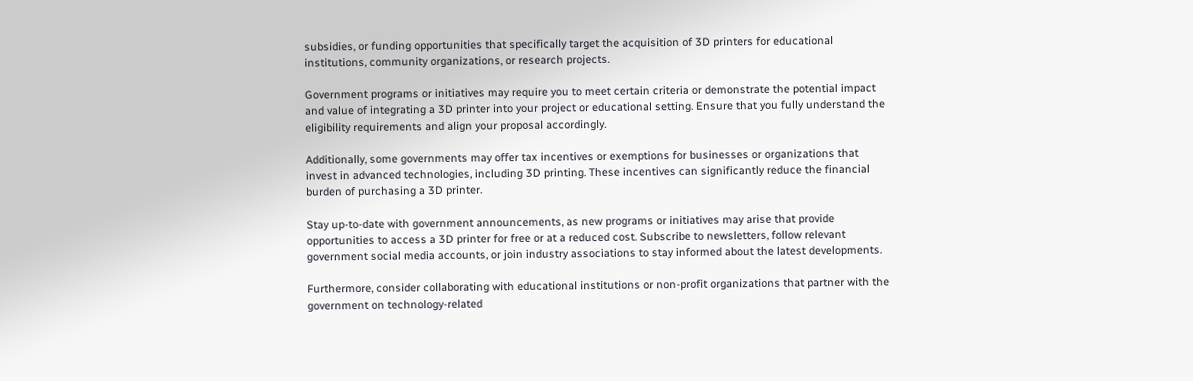subsidies, or funding opportunities that specifically target the acquisition of 3D printers for educational institutions, community organizations, or research projects.

Government programs or initiatives may require you to meet certain criteria or demonstrate the potential impact and value of integrating a 3D printer into your project or educational setting. Ensure that you fully understand the eligibility requirements and align your proposal accordingly.

Additionally, some governments may offer tax incentives or exemptions for businesses or organizations that invest in advanced technologies, including 3D printing. These incentives can significantly reduce the financial burden of purchasing a 3D printer.

Stay up-to-date with government announcements, as new programs or initiatives may arise that provide opportunities to access a 3D printer for free or at a reduced cost. Subscribe to newsletters, follow relevant government social media accounts, or join industry associations to stay informed about the latest developments.

Furthermore, consider collaborating with educational institutions or non-profit organizations that partner with the government on technology-related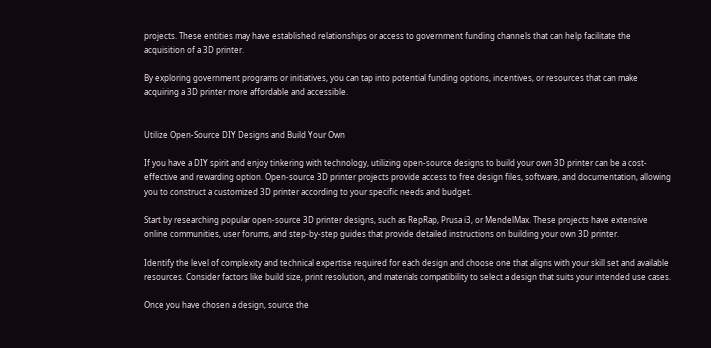projects. These entities may have established relationships or access to government funding channels that can help facilitate the acquisition of a 3D printer.

By exploring government programs or initiatives, you can tap into potential funding options, incentives, or resources that can make acquiring a 3D printer more affordable and accessible.


Utilize Open-Source DIY Designs and Build Your Own

If you have a DIY spirit and enjoy tinkering with technology, utilizing open-source designs to build your own 3D printer can be a cost-effective and rewarding option. Open-source 3D printer projects provide access to free design files, software, and documentation, allowing you to construct a customized 3D printer according to your specific needs and budget.

Start by researching popular open-source 3D printer designs, such as RepRap, Prusa i3, or MendelMax. These projects have extensive online communities, user forums, and step-by-step guides that provide detailed instructions on building your own 3D printer.

Identify the level of complexity and technical expertise required for each design and choose one that aligns with your skill set and available resources. Consider factors like build size, print resolution, and materials compatibility to select a design that suits your intended use cases.

Once you have chosen a design, source the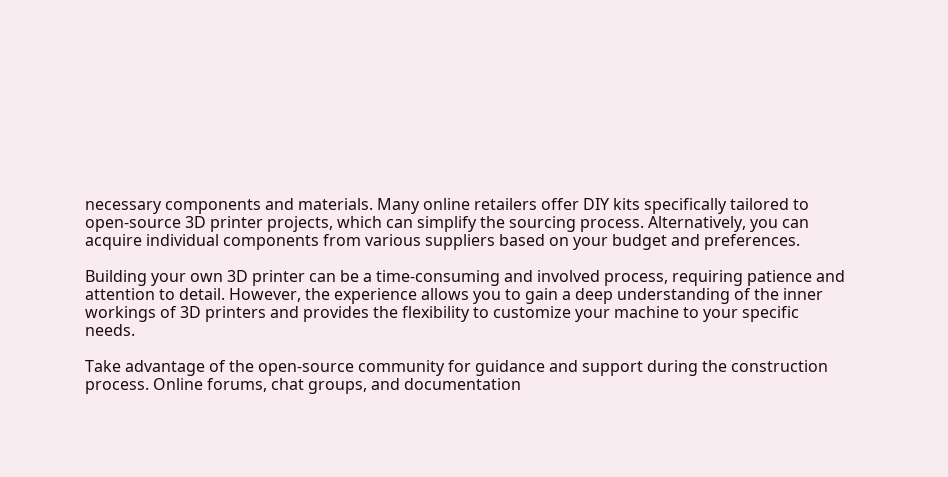necessary components and materials. Many online retailers offer DIY kits specifically tailored to open-source 3D printer projects, which can simplify the sourcing process. Alternatively, you can acquire individual components from various suppliers based on your budget and preferences.

Building your own 3D printer can be a time-consuming and involved process, requiring patience and attention to detail. However, the experience allows you to gain a deep understanding of the inner workings of 3D printers and provides the flexibility to customize your machine to your specific needs.

Take advantage of the open-source community for guidance and support during the construction process. Online forums, chat groups, and documentation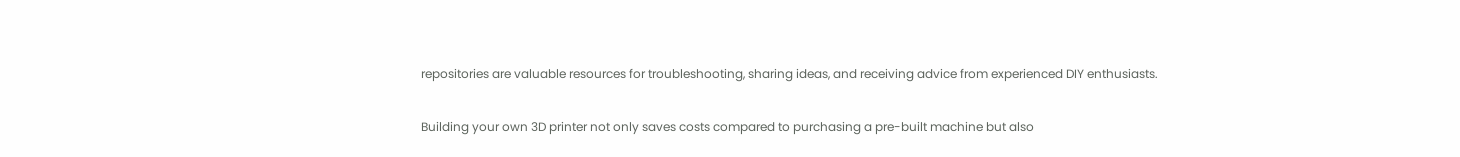repositories are valuable resources for troubleshooting, sharing ideas, and receiving advice from experienced DIY enthusiasts.

Building your own 3D printer not only saves costs compared to purchasing a pre-built machine but also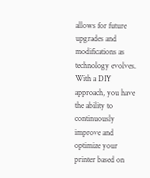allows for future upgrades and modifications as technology evolves. With a DIY approach, you have the ability to continuously improve and optimize your printer based on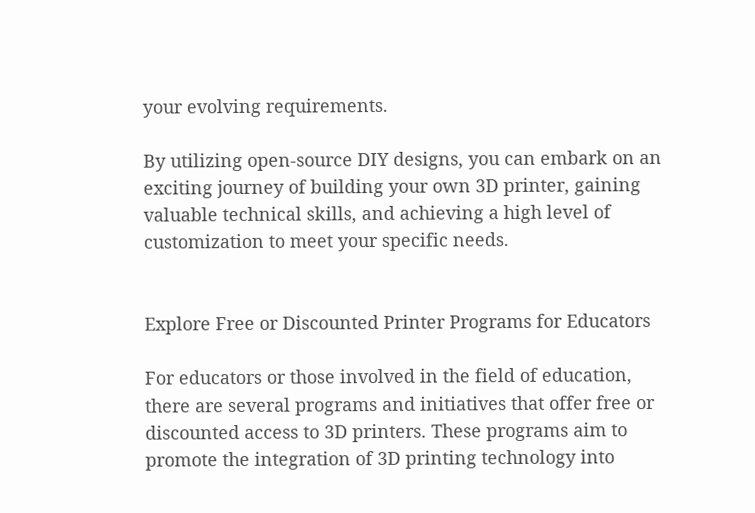your evolving requirements.

By utilizing open-source DIY designs, you can embark on an exciting journey of building your own 3D printer, gaining valuable technical skills, and achieving a high level of customization to meet your specific needs.


Explore Free or Discounted Printer Programs for Educators

For educators or those involved in the field of education, there are several programs and initiatives that offer free or discounted access to 3D printers. These programs aim to promote the integration of 3D printing technology into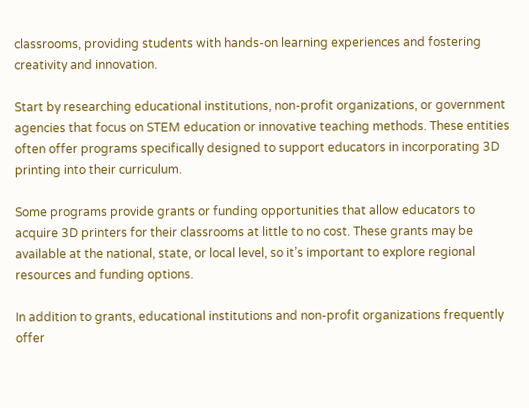classrooms, providing students with hands-on learning experiences and fostering creativity and innovation.

Start by researching educational institutions, non-profit organizations, or government agencies that focus on STEM education or innovative teaching methods. These entities often offer programs specifically designed to support educators in incorporating 3D printing into their curriculum.

Some programs provide grants or funding opportunities that allow educators to acquire 3D printers for their classrooms at little to no cost. These grants may be available at the national, state, or local level, so it’s important to explore regional resources and funding options.

In addition to grants, educational institutions and non-profit organizations frequently offer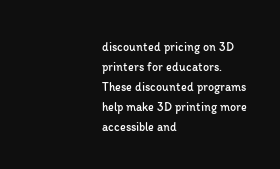discounted pricing on 3D printers for educators. These discounted programs help make 3D printing more accessible and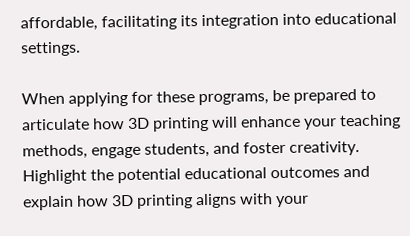affordable, facilitating its integration into educational settings.

When applying for these programs, be prepared to articulate how 3D printing will enhance your teaching methods, engage students, and foster creativity. Highlight the potential educational outcomes and explain how 3D printing aligns with your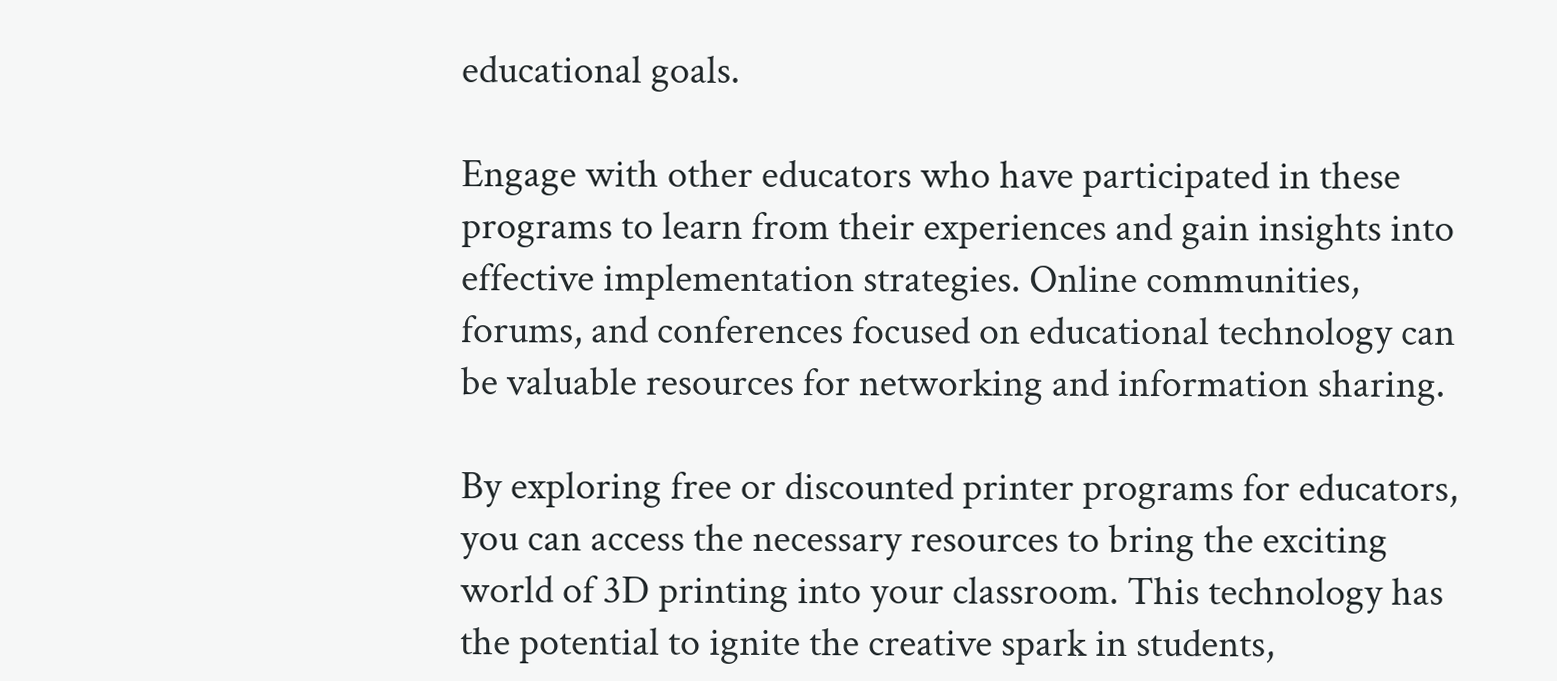educational goals.

Engage with other educators who have participated in these programs to learn from their experiences and gain insights into effective implementation strategies. Online communities, forums, and conferences focused on educational technology can be valuable resources for networking and information sharing.

By exploring free or discounted printer programs for educators, you can access the necessary resources to bring the exciting world of 3D printing into your classroom. This technology has the potential to ignite the creative spark in students,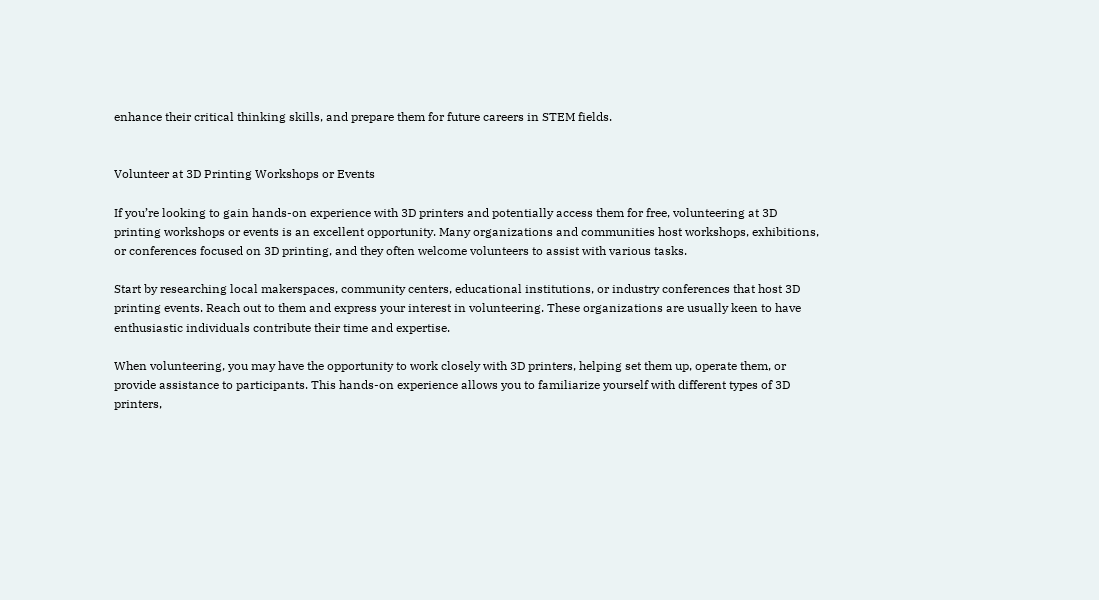enhance their critical thinking skills, and prepare them for future careers in STEM fields.


Volunteer at 3D Printing Workshops or Events

If you’re looking to gain hands-on experience with 3D printers and potentially access them for free, volunteering at 3D printing workshops or events is an excellent opportunity. Many organizations and communities host workshops, exhibitions, or conferences focused on 3D printing, and they often welcome volunteers to assist with various tasks.

Start by researching local makerspaces, community centers, educational institutions, or industry conferences that host 3D printing events. Reach out to them and express your interest in volunteering. These organizations are usually keen to have enthusiastic individuals contribute their time and expertise.

When volunteering, you may have the opportunity to work closely with 3D printers, helping set them up, operate them, or provide assistance to participants. This hands-on experience allows you to familiarize yourself with different types of 3D printers,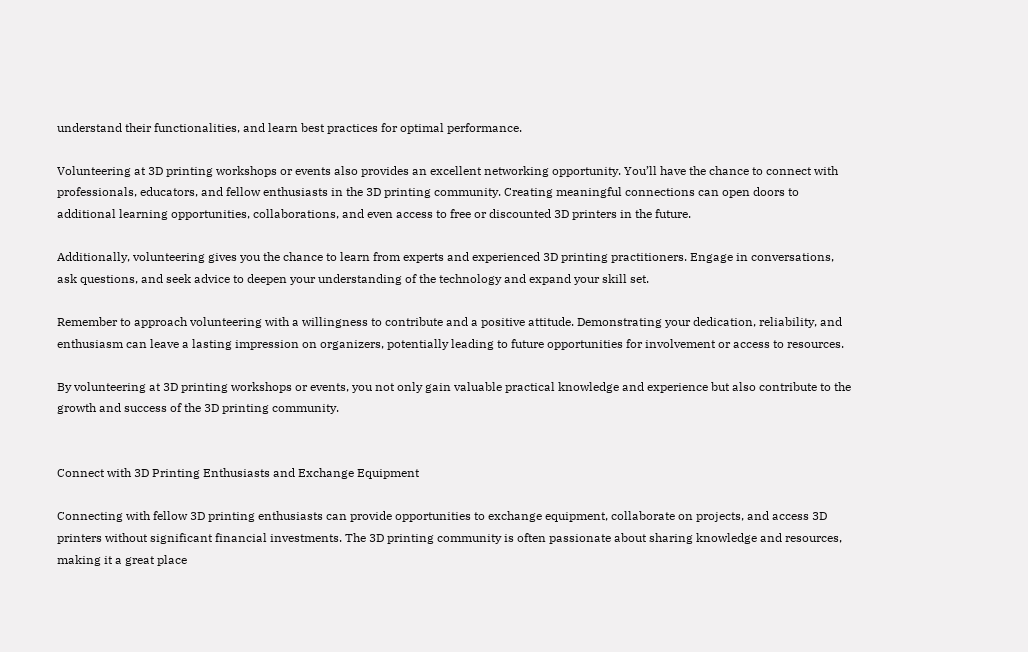understand their functionalities, and learn best practices for optimal performance.

Volunteering at 3D printing workshops or events also provides an excellent networking opportunity. You’ll have the chance to connect with professionals, educators, and fellow enthusiasts in the 3D printing community. Creating meaningful connections can open doors to additional learning opportunities, collaborations, and even access to free or discounted 3D printers in the future.

Additionally, volunteering gives you the chance to learn from experts and experienced 3D printing practitioners. Engage in conversations, ask questions, and seek advice to deepen your understanding of the technology and expand your skill set.

Remember to approach volunteering with a willingness to contribute and a positive attitude. Demonstrating your dedication, reliability, and enthusiasm can leave a lasting impression on organizers, potentially leading to future opportunities for involvement or access to resources.

By volunteering at 3D printing workshops or events, you not only gain valuable practical knowledge and experience but also contribute to the growth and success of the 3D printing community.


Connect with 3D Printing Enthusiasts and Exchange Equipment

Connecting with fellow 3D printing enthusiasts can provide opportunities to exchange equipment, collaborate on projects, and access 3D printers without significant financial investments. The 3D printing community is often passionate about sharing knowledge and resources, making it a great place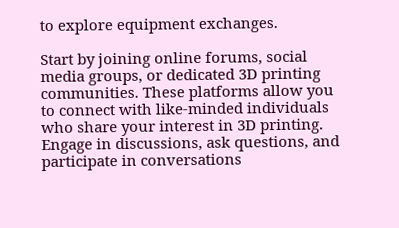to explore equipment exchanges.

Start by joining online forums, social media groups, or dedicated 3D printing communities. These platforms allow you to connect with like-minded individuals who share your interest in 3D printing. Engage in discussions, ask questions, and participate in conversations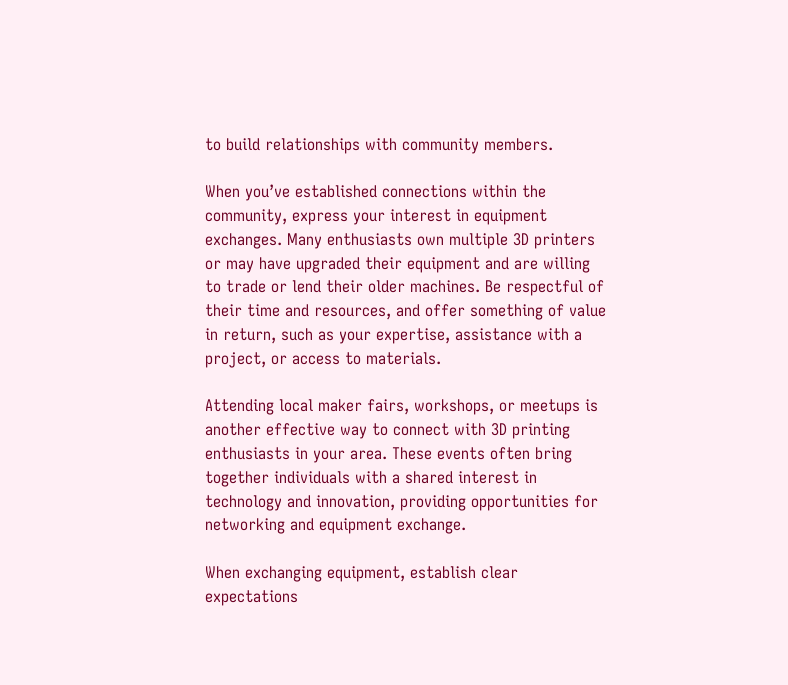to build relationships with community members.

When you’ve established connections within the community, express your interest in equipment exchanges. Many enthusiasts own multiple 3D printers or may have upgraded their equipment and are willing to trade or lend their older machines. Be respectful of their time and resources, and offer something of value in return, such as your expertise, assistance with a project, or access to materials.

Attending local maker fairs, workshops, or meetups is another effective way to connect with 3D printing enthusiasts in your area. These events often bring together individuals with a shared interest in technology and innovation, providing opportunities for networking and equipment exchange.

When exchanging equipment, establish clear expectations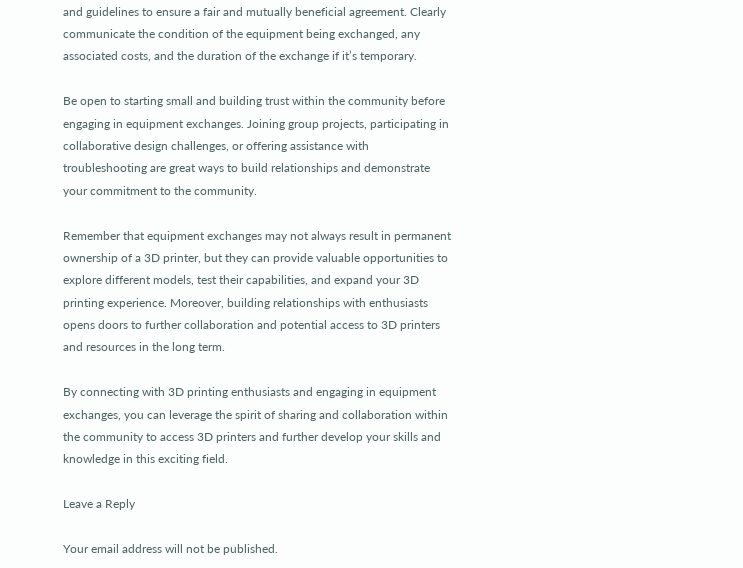and guidelines to ensure a fair and mutually beneficial agreement. Clearly communicate the condition of the equipment being exchanged, any associated costs, and the duration of the exchange if it’s temporary.

Be open to starting small and building trust within the community before engaging in equipment exchanges. Joining group projects, participating in collaborative design challenges, or offering assistance with troubleshooting are great ways to build relationships and demonstrate your commitment to the community.

Remember that equipment exchanges may not always result in permanent ownership of a 3D printer, but they can provide valuable opportunities to explore different models, test their capabilities, and expand your 3D printing experience. Moreover, building relationships with enthusiasts opens doors to further collaboration and potential access to 3D printers and resources in the long term.

By connecting with 3D printing enthusiasts and engaging in equipment exchanges, you can leverage the spirit of sharing and collaboration within the community to access 3D printers and further develop your skills and knowledge in this exciting field.

Leave a Reply

Your email address will not be published.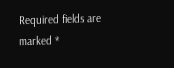Required fields are marked *